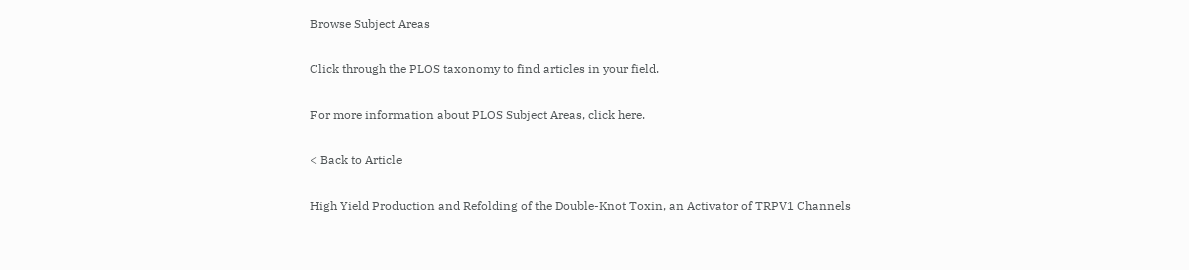Browse Subject Areas

Click through the PLOS taxonomy to find articles in your field.

For more information about PLOS Subject Areas, click here.

< Back to Article

High Yield Production and Refolding of the Double-Knot Toxin, an Activator of TRPV1 Channels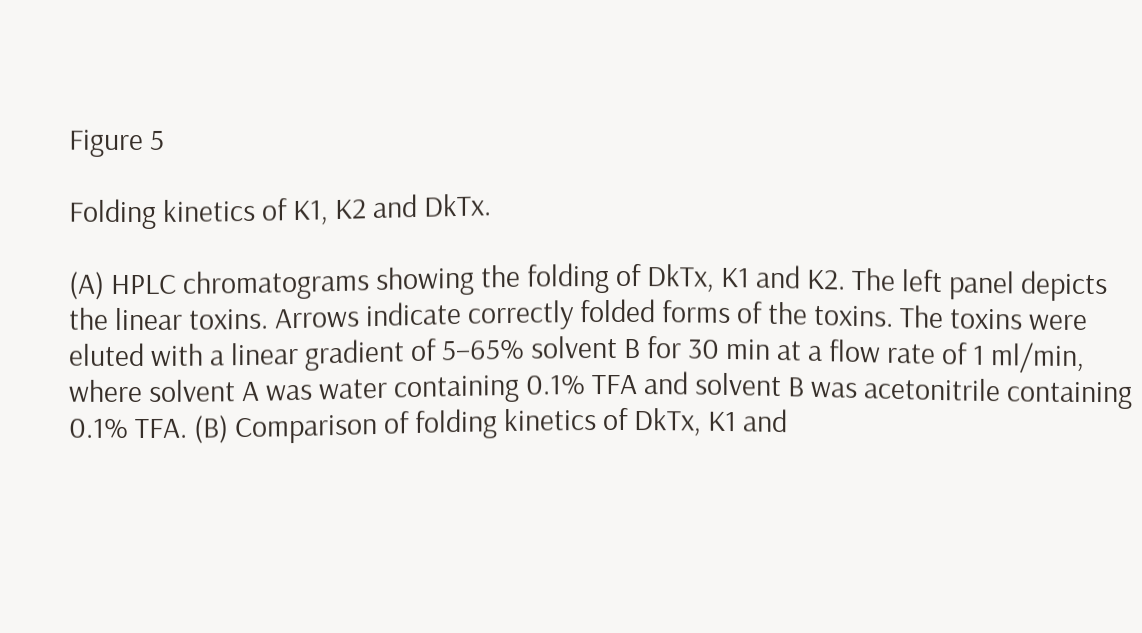Figure 5

Folding kinetics of K1, K2 and DkTx.

(A) HPLC chromatograms showing the folding of DkTx, K1 and K2. The left panel depicts the linear toxins. Arrows indicate correctly folded forms of the toxins. The toxins were eluted with a linear gradient of 5–65% solvent B for 30 min at a flow rate of 1 ml/min, where solvent A was water containing 0.1% TFA and solvent B was acetonitrile containing 0.1% TFA. (B) Comparison of folding kinetics of DkTx, K1 and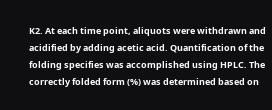K2. At each time point, aliquots were withdrawn and acidified by adding acetic acid. Quantification of the folding specifies was accomplished using HPLC. The correctly folded form (%) was determined based on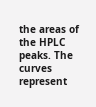the areas of the HPLC peaks. The curves represent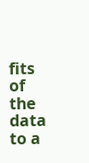fits of the data to a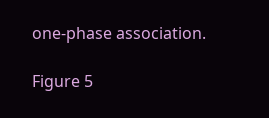one-phase association.

Figure 5